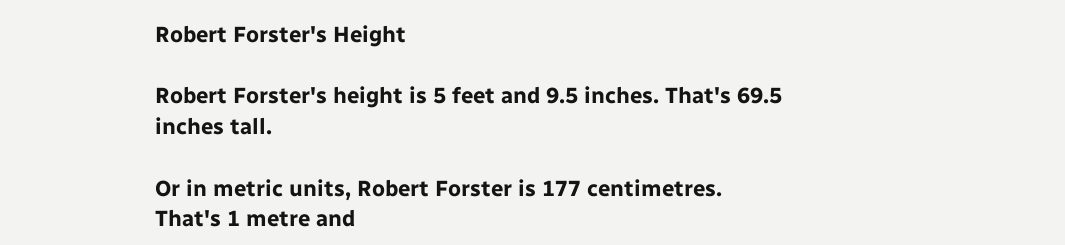Robert Forster's Height

Robert Forster's height is 5 feet and 9.5 inches. That's 69.5 inches tall.

Or in metric units, Robert Forster is 177 centimetres. That's 1 metre and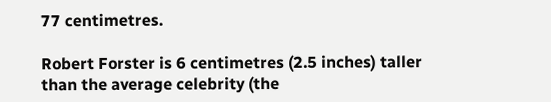77 centimetres.

Robert Forster is 6 centimetres (2.5 inches) taller than the average celebrity (the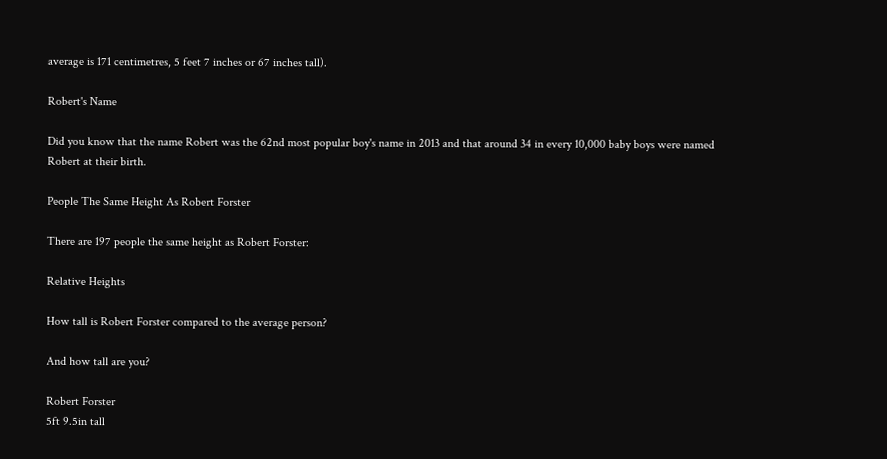average is 171 centimetres, 5 feet 7 inches or 67 inches tall).

Robert's Name

Did you know that the name Robert was the 62nd most popular boy's name in 2013 and that around 34 in every 10,000 baby boys were named Robert at their birth.

People The Same Height As Robert Forster

There are 197 people the same height as Robert Forster:

Relative Heights

How tall is Robert Forster compared to the average person?

And how tall are you?

Robert Forster
5ft 9.5in tall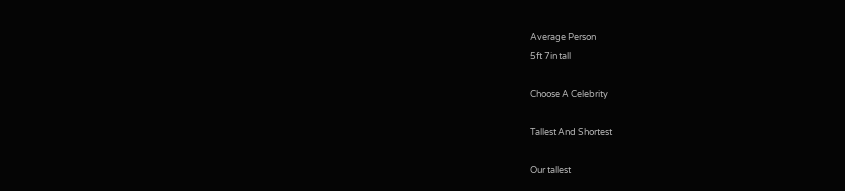Average Person
5ft 7in tall

Choose A Celebrity

Tallest And Shortest

Our tallest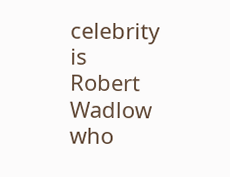celebrity is Robert Wadlow who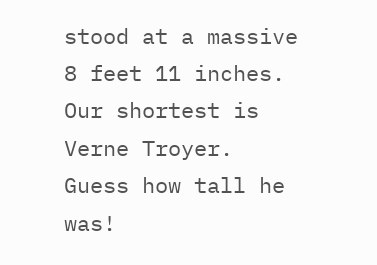stood at a massive 8 feet 11 inches. Our shortest is Verne Troyer. Guess how tall he was!